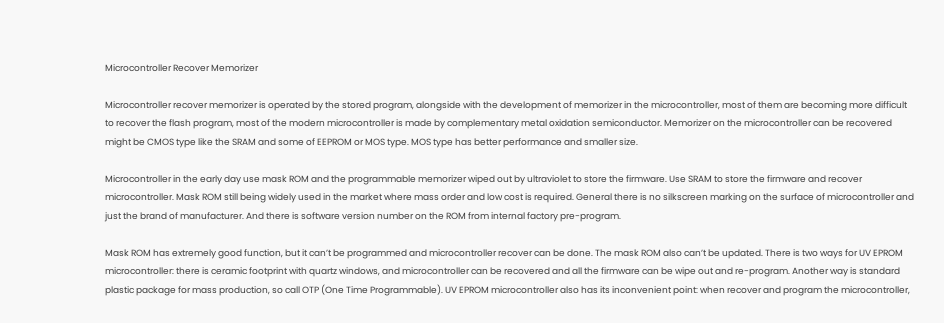Microcontroller Recover Memorizer

Microcontroller recover memorizer is operated by the stored program, alongside with the development of memorizer in the microcontroller, most of them are becoming more difficult to recover the flash program, most of the modern microcontroller is made by complementary metal oxidation semiconductor. Memorizer on the microcontroller can be recovered might be CMOS type like the SRAM and some of EEPROM or MOS type. MOS type has better performance and smaller size.

Microcontroller in the early day use mask ROM and the programmable memorizer wiped out by ultraviolet to store the firmware. Use SRAM to store the firmware and recover microcontroller. Mask ROM still being widely used in the market where mass order and low cost is required. General there is no silkscreen marking on the surface of microcontroller and just the brand of manufacturer. And there is software version number on the ROM from internal factory pre-program.

Mask ROM has extremely good function, but it can’t be programmed and microcontroller recover can be done. The mask ROM also can’t be updated. There is two ways for UV EPROM microcontroller: there is ceramic footprint with quartz windows, and microcontroller can be recovered and all the firmware can be wipe out and re-program. Another way is standard plastic package for mass production, so call OTP (One Time Programmable). UV EPROM microcontroller also has its inconvenient point: when recover and program the microcontroller,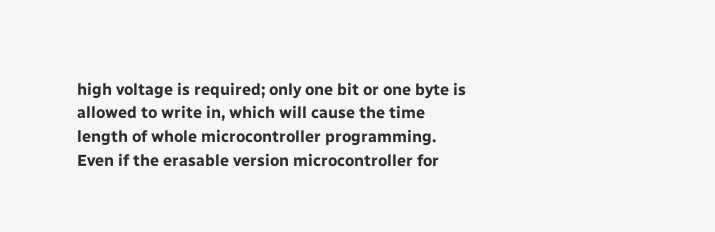high voltage is required; only one bit or one byte is allowed to write in, which will cause the time length of whole microcontroller programming. Even if the erasable version microcontroller for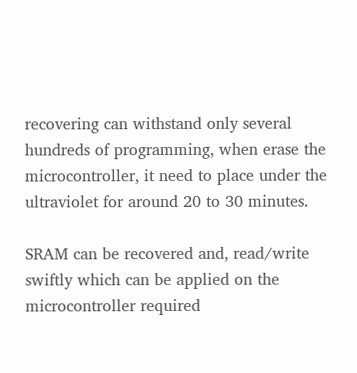recovering can withstand only several hundreds of programming, when erase the microcontroller, it need to place under the ultraviolet for around 20 to 30 minutes.

SRAM can be recovered and, read/write swiftly which can be applied on the microcontroller required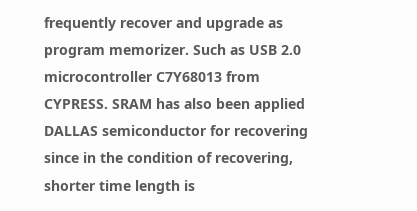frequently recover and upgrade as program memorizer. Such as USB 2.0 microcontroller C7Y68013 from CYPRESS. SRAM has also been applied DALLAS semiconductor for recovering since in the condition of recovering, shorter time length is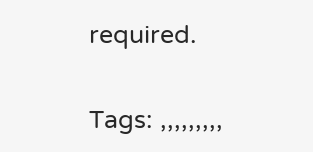required.

Tags: ,,,,,,,,,